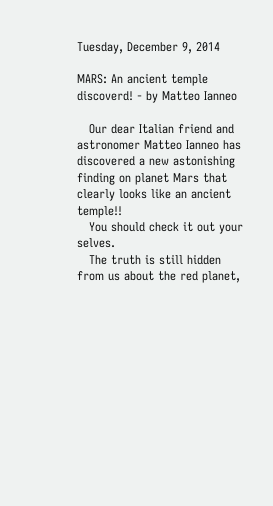Tuesday, December 9, 2014

MARS: An ancient temple discoverd! - by Matteo Ianneo

   Our dear Italian friend and astronomer Matteo Ianneo has discovered a new astonishing finding on planet Mars that clearly looks like an ancient temple!!
   You should check it out your selves.
   The truth is still hidden from us about the red planet,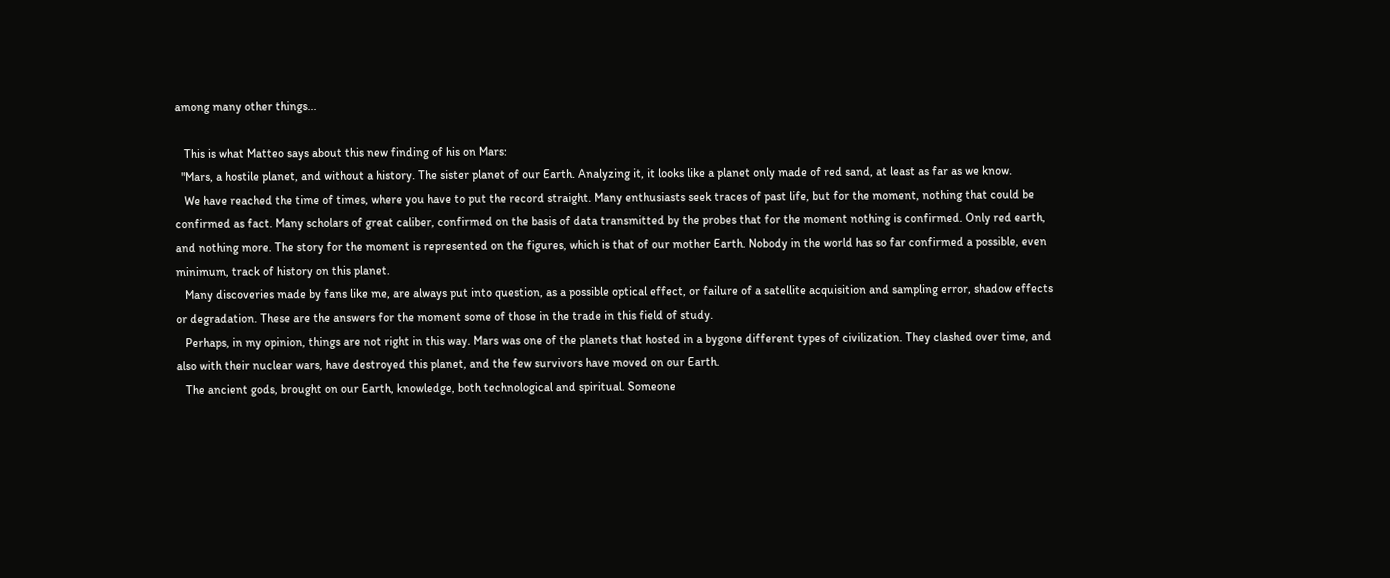among many other things...

   This is what Matteo says about this new finding of his on Mars:
  "Mars, a hostile planet, and without a history. The sister planet of our Earth. Analyzing it, it looks like a planet only made of red sand, at least as far as we know.
   We have reached the time of times, where you have to put the record straight. Many enthusiasts seek traces of past life, but for the moment, nothing that could be confirmed as fact. Many scholars of great caliber, confirmed on the basis of data transmitted by the probes that for the moment nothing is confirmed. Only red earth, and nothing more. The story for the moment is represented on the figures, which is that of our mother Earth. Nobody in the world has so far confirmed a possible, even minimum, track of history on this planet.
   Many discoveries made by fans like me, are always put into question, as a possible optical effect, or failure of a satellite acquisition and sampling error, shadow effects or degradation. These are the answers for the moment some of those in the trade in this field of study.
   Perhaps, in my opinion, things are not right in this way. Mars was one of the planets that hosted in a bygone different types of civilization. They clashed over time, and also with their nuclear wars, have destroyed this planet, and the few survivors have moved on our Earth.
   The ancient gods, brought on our Earth, knowledge, both technological and spiritual. Someone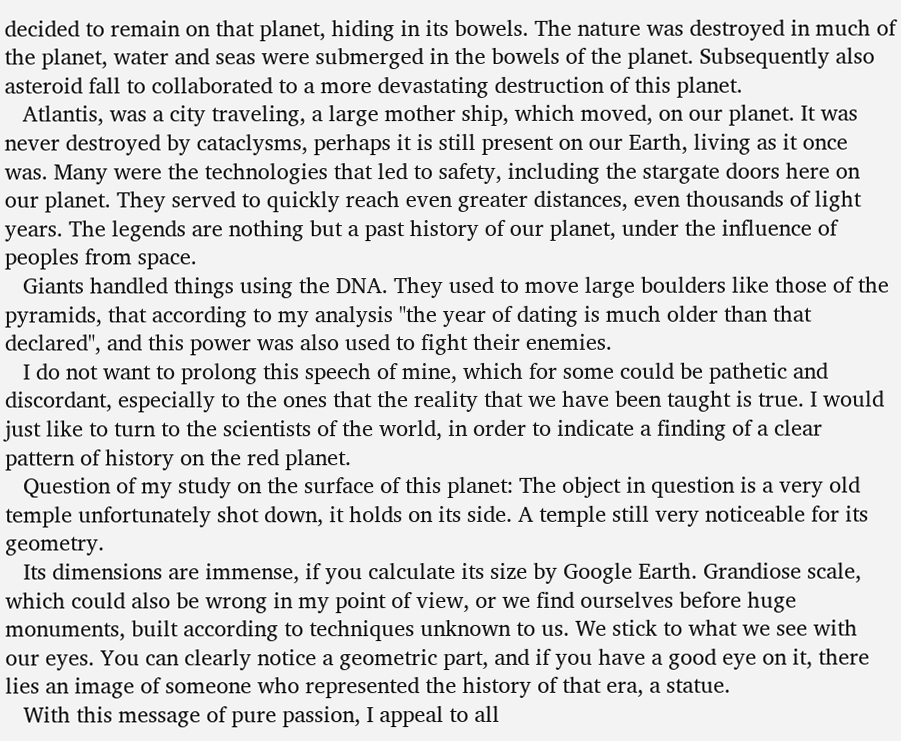decided to remain on that planet, hiding in its bowels. The nature was destroyed in much of the planet, water and seas were submerged in the bowels of the planet. Subsequently also asteroid fall to collaborated to a more devastating destruction of this planet.
   Atlantis, was a city traveling, a large mother ship, which moved, on our planet. It was never destroyed by cataclysms, perhaps it is still present on our Earth, living as it once was. Many were the technologies that led to safety, including the stargate doors here on our planet. They served to quickly reach even greater distances, even thousands of light years. The legends are nothing but a past history of our planet, under the influence of peoples from space.
   Giants handled things using the DNA. They used to move large boulders like those of the pyramids, that according to my analysis "the year of dating is much older than that declared", and this power was also used to fight their enemies.
   I do not want to prolong this speech of mine, which for some could be pathetic and discordant, especially to the ones that the reality that we have been taught is true. I would just like to turn to the scientists of the world, in order to indicate a finding of a clear pattern of history on the red planet.
   Question of my study on the surface of this planet: The object in question is a very old temple unfortunately shot down, it holds on its side. A temple still very noticeable for its geometry.
   Its dimensions are immense, if you calculate its size by Google Earth. Grandiose scale, which could also be wrong in my point of view, or we find ourselves before huge monuments, built according to techniques unknown to us. We stick to what we see with our eyes. You can clearly notice a geometric part, and if you have a good eye on it, there lies an image of someone who represented the history of that era, a statue.
   With this message of pure passion, I appeal to all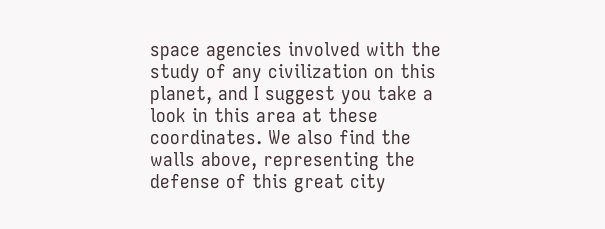space agencies involved with the study of any civilization on this planet, and I suggest you take a look in this area at these coordinates. We also find the walls above, representing the defense of this great city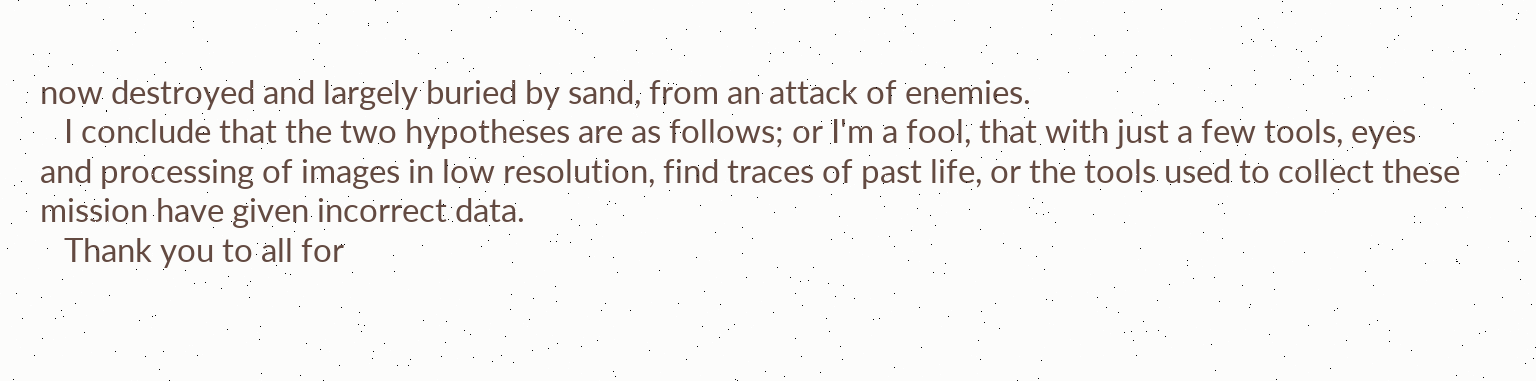now destroyed and largely buried by sand, from an attack of enemies.
   I conclude that the two hypotheses are as follows; or I'm a fool, that with just a few tools, eyes and processing of images in low resolution, find traces of past life, or the tools used to collect these mission have given incorrect data.
   Thank you to all for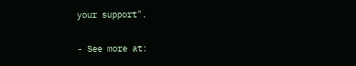your support".

- See more at: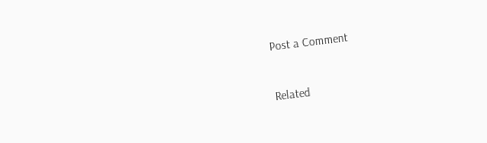Post a Comment


Related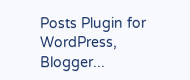Posts Plugin for WordPress, Blogger...